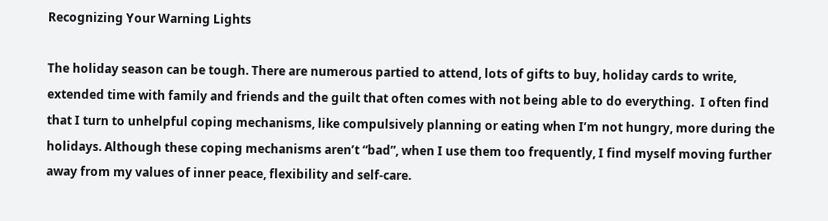Recognizing Your Warning Lights

The holiday season can be tough. There are numerous partied to attend, lots of gifts to buy, holiday cards to write, extended time with family and friends and the guilt that often comes with not being able to do everything.  I often find that I turn to unhelpful coping mechanisms, like compulsively planning or eating when I’m not hungry, more during the holidays. Although these coping mechanisms aren’t “bad”, when I use them too frequently, I find myself moving further away from my values of inner peace, flexibility and self-care.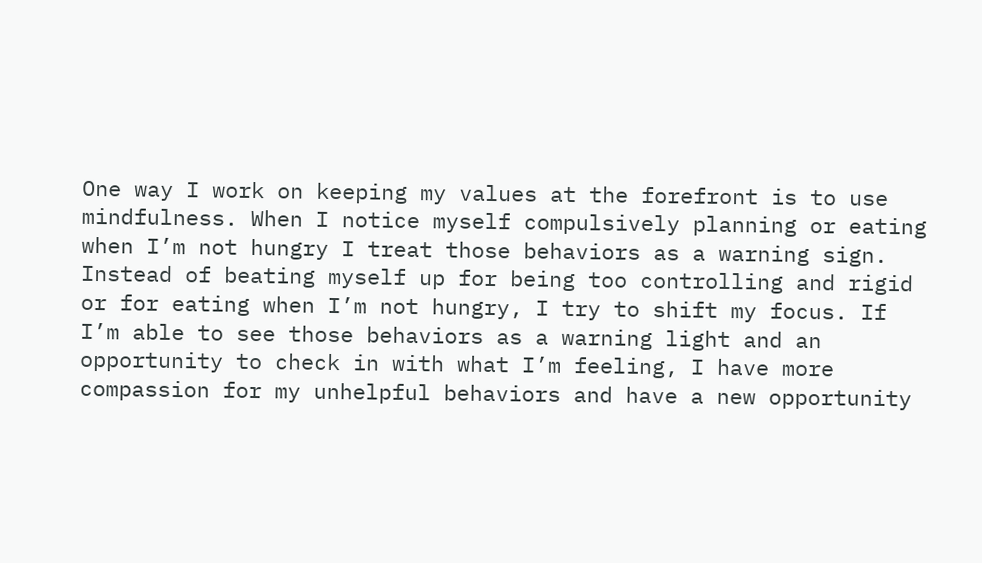One way I work on keeping my values at the forefront is to use mindfulness. When I notice myself compulsively planning or eating when I’m not hungry I treat those behaviors as a warning sign. Instead of beating myself up for being too controlling and rigid or for eating when I’m not hungry, I try to shift my focus. If I’m able to see those behaviors as a warning light and an opportunity to check in with what I’m feeling, I have more compassion for my unhelpful behaviors and have a new opportunity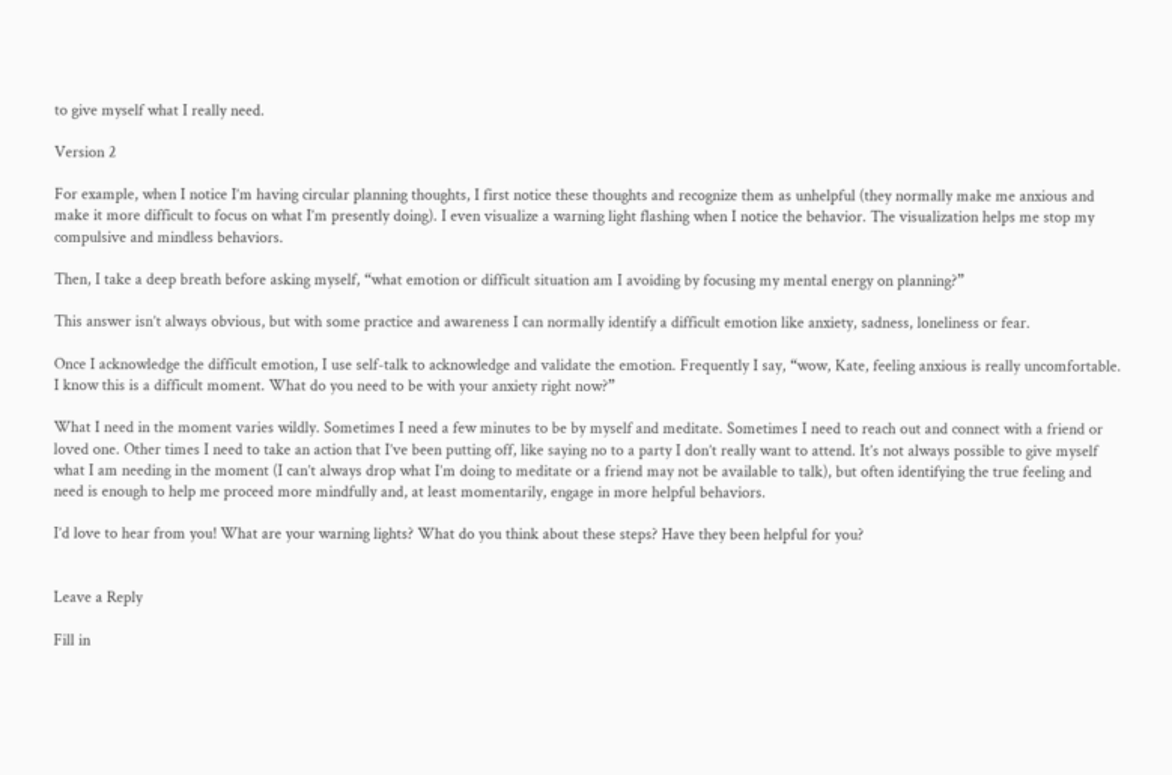to give myself what I really need.

Version 2

For example, when I notice I’m having circular planning thoughts, I first notice these thoughts and recognize them as unhelpful (they normally make me anxious and make it more difficult to focus on what I’m presently doing). I even visualize a warning light flashing when I notice the behavior. The visualization helps me stop my compulsive and mindless behaviors.

Then, I take a deep breath before asking myself, “what emotion or difficult situation am I avoiding by focusing my mental energy on planning?”

This answer isn’t always obvious, but with some practice and awareness I can normally identify a difficult emotion like anxiety, sadness, loneliness or fear.

Once I acknowledge the difficult emotion, I use self-talk to acknowledge and validate the emotion. Frequently I say, “wow, Kate, feeling anxious is really uncomfortable. I know this is a difficult moment. What do you need to be with your anxiety right now?”

What I need in the moment varies wildly. Sometimes I need a few minutes to be by myself and meditate. Sometimes I need to reach out and connect with a friend or loved one. Other times I need to take an action that I’ve been putting off, like saying no to a party I don’t really want to attend. It’s not always possible to give myself what I am needing in the moment (I can’t always drop what I’m doing to meditate or a friend may not be available to talk), but often identifying the true feeling and need is enough to help me proceed more mindfully and, at least momentarily, engage in more helpful behaviors.

I’d love to hear from you! What are your warning lights? What do you think about these steps? Have they been helpful for you?


Leave a Reply

Fill in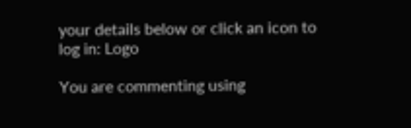your details below or click an icon to log in: Logo

You are commenting using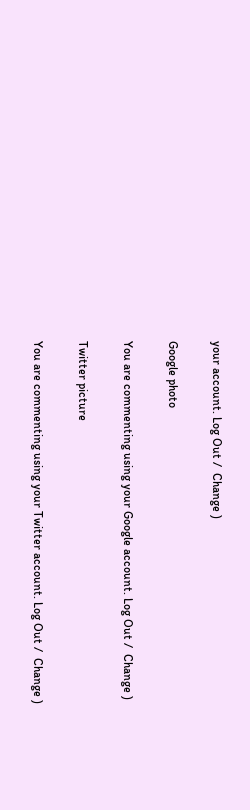your account. Log Out /  Change )

Google photo

You are commenting using your Google account. Log Out /  Change )

Twitter picture

You are commenting using your Twitter account. Log Out /  Change )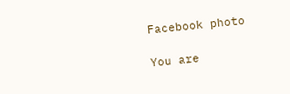Facebook photo

You are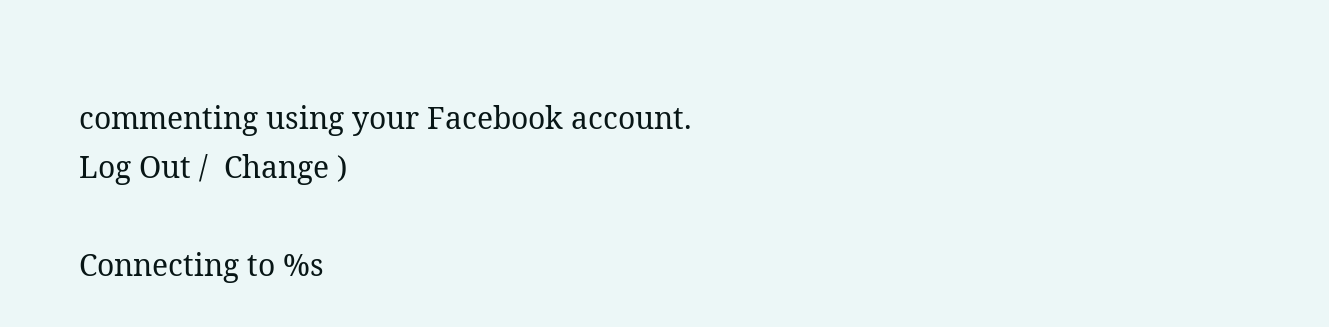commenting using your Facebook account. Log Out /  Change )

Connecting to %s